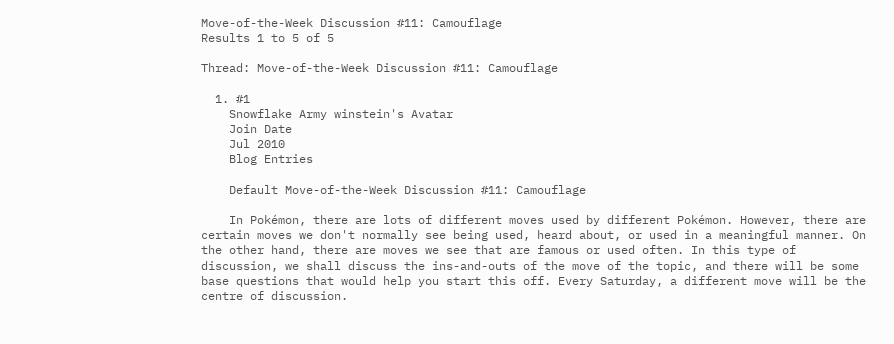Move-of-the-Week Discussion #11: Camouflage
Results 1 to 5 of 5

Thread: Move-of-the-Week Discussion #11: Camouflage

  1. #1
    Snowflake Army winstein's Avatar
    Join Date
    Jul 2010
    Blog Entries

    Default Move-of-the-Week Discussion #11: Camouflage

    In Pokémon, there are lots of different moves used by different Pokémon. However, there are certain moves we don't normally see being used, heard about, or used in a meaningful manner. On the other hand, there are moves we see that are famous or used often. In this type of discussion, we shall discuss the ins-and-outs of the move of the topic, and there will be some base questions that would help you start this off. Every Saturday, a different move will be the centre of discussion.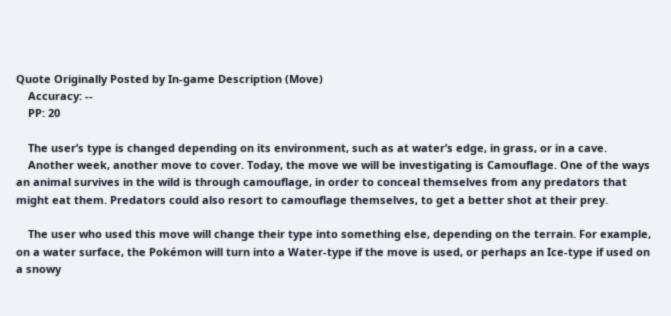Quote Originally Posted by In-game Description (Move)
    Accuracy: --
    PP: 20

    The user’s type is changed depending on its environment, such as at water’s edge, in grass, or in a cave.
    Another week, another move to cover. Today, the move we will be investigating is Camouflage. One of the ways an animal survives in the wild is through camouflage, in order to conceal themselves from any predators that might eat them. Predators could also resort to camouflage themselves, to get a better shot at their prey.

    The user who used this move will change their type into something else, depending on the terrain. For example, on a water surface, the Pokémon will turn into a Water-type if the move is used, or perhaps an Ice-type if used on a snowy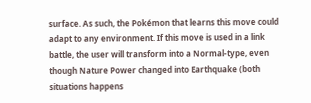surface. As such, the Pokémon that learns this move could adapt to any environment. If this move is used in a link battle, the user will transform into a Normal-type, even though Nature Power changed into Earthquake (both situations happens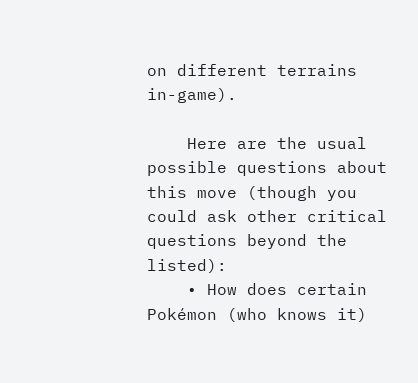on different terrains in-game).

    Here are the usual possible questions about this move (though you could ask other critical questions beyond the listed):
    • How does certain Pokémon (who knows it)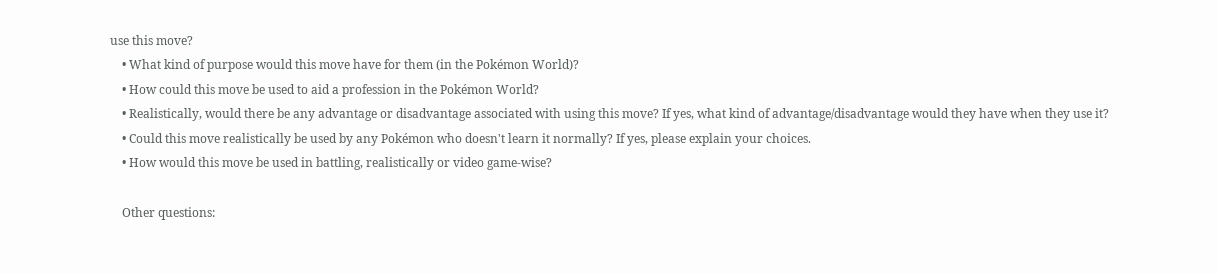use this move?
    • What kind of purpose would this move have for them (in the Pokémon World)?
    • How could this move be used to aid a profession in the Pokémon World?
    • Realistically, would there be any advantage or disadvantage associated with using this move? If yes, what kind of advantage/disadvantage would they have when they use it?
    • Could this move realistically be used by any Pokémon who doesn't learn it normally? If yes, please explain your choices.
    • How would this move be used in battling, realistically or video game-wise?

    Other questions: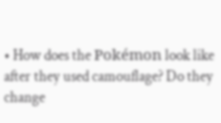• How does the Pokémon look like after they used camouflage? Do they change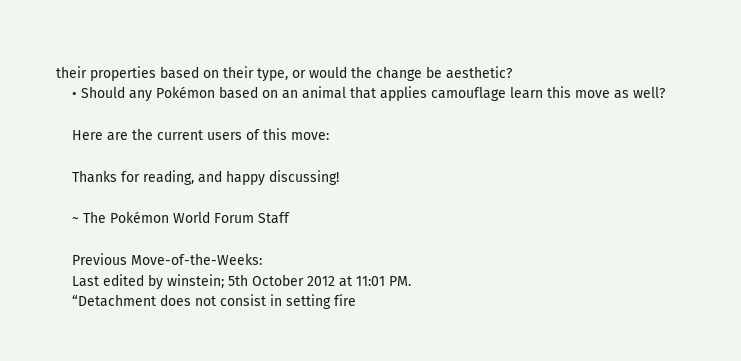their properties based on their type, or would the change be aesthetic?
    • Should any Pokémon based on an animal that applies camouflage learn this move as well?

    Here are the current users of this move:

    Thanks for reading, and happy discussing!

    ~ The Pokémon World Forum Staff

    Previous Move-of-the-Weeks:
    Last edited by winstein; 5th October 2012 at 11:01 PM.
    “Detachment does not consist in setting fire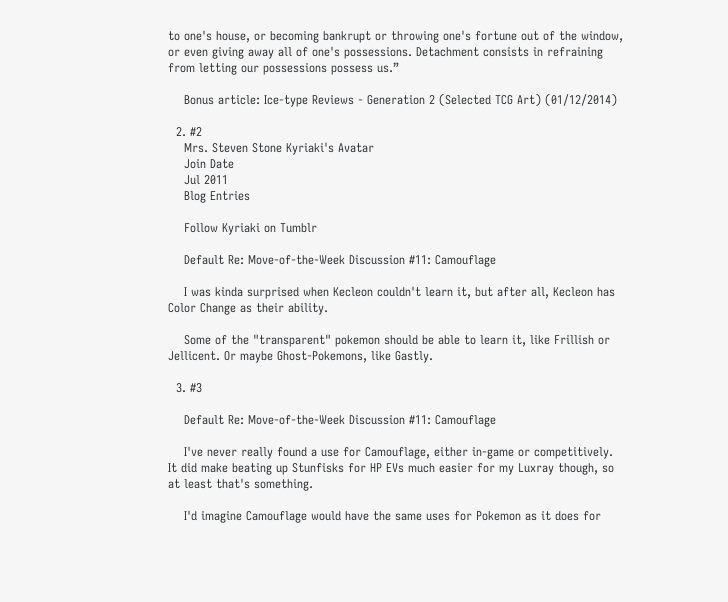to one's house, or becoming bankrupt or throwing one's fortune out of the window, or even giving away all of one's possessions. Detachment consists in refraining from letting our possessions possess us.”

    Bonus article: Ice-type Reviews - Generation 2 (Selected TCG Art) (01/12/2014)

  2. #2
    Mrs. Steven Stone Kyriaki's Avatar
    Join Date
    Jul 2011
    Blog Entries

    Follow Kyriaki on Tumblr

    Default Re: Move-of-the-Week Discussion #11: Camouflage

    I was kinda surprised when Kecleon couldn't learn it, but after all, Kecleon has Color Change as their ability.

    Some of the "transparent" pokemon should be able to learn it, like Frillish or Jellicent. Or maybe Ghost-Pokemons, like Gastly.

  3. #3

    Default Re: Move-of-the-Week Discussion #11: Camouflage

    I've never really found a use for Camouflage, either in-game or competitively. It did make beating up Stunfisks for HP EVs much easier for my Luxray though, so at least that's something.

    I'd imagine Camouflage would have the same uses for Pokemon as it does for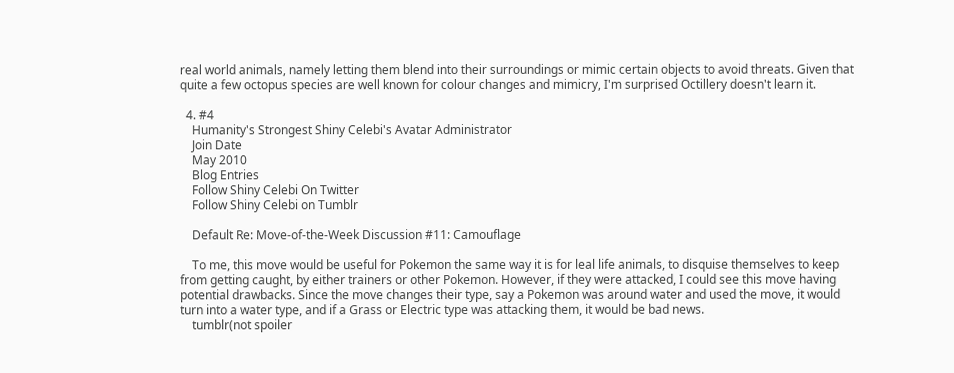real world animals, namely letting them blend into their surroundings or mimic certain objects to avoid threats. Given that quite a few octopus species are well known for colour changes and mimicry, I'm surprised Octillery doesn't learn it.

  4. #4
    Humanity's Strongest Shiny Celebi's Avatar Administrator
    Join Date
    May 2010
    Blog Entries
    Follow Shiny Celebi On Twitter
    Follow Shiny Celebi on Tumblr

    Default Re: Move-of-the-Week Discussion #11: Camouflage

    To me, this move would be useful for Pokemon the same way it is for leal life animals, to disquise themselves to keep from getting caught, by either trainers or other Pokemon. However, if they were attacked, I could see this move having potential drawbacks. Since the move changes their type, say a Pokemon was around water and used the move, it would turn into a water type, and if a Grass or Electric type was attacking them, it would be bad news.
    tumblr(not spoiler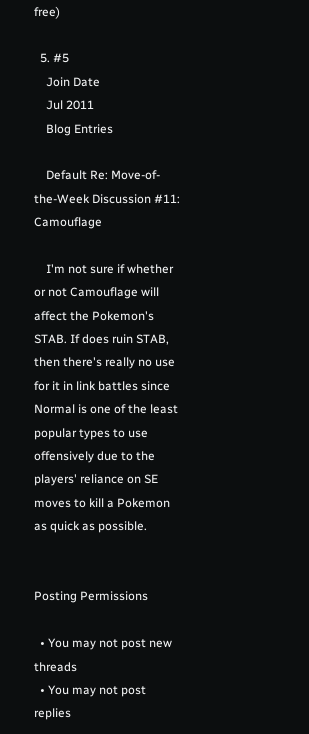free)

  5. #5
    Join Date
    Jul 2011
    Blog Entries

    Default Re: Move-of-the-Week Discussion #11: Camouflage

    I'm not sure if whether or not Camouflage will affect the Pokemon's STAB. If does ruin STAB, then there's really no use for it in link battles since Normal is one of the least popular types to use offensively due to the players' reliance on SE moves to kill a Pokemon as quick as possible.


Posting Permissions

  • You may not post new threads
  • You may not post replies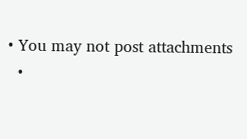• You may not post attachments
  •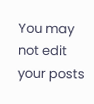You may not edit your posts